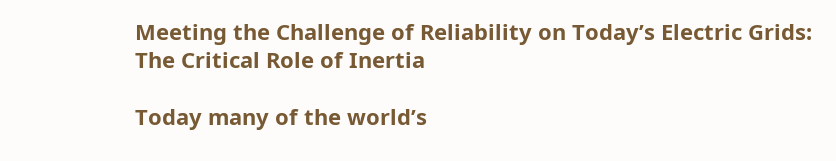Meeting the Challenge of Reliability on Today’s Electric Grids: The Critical Role of Inertia

Today many of the world’s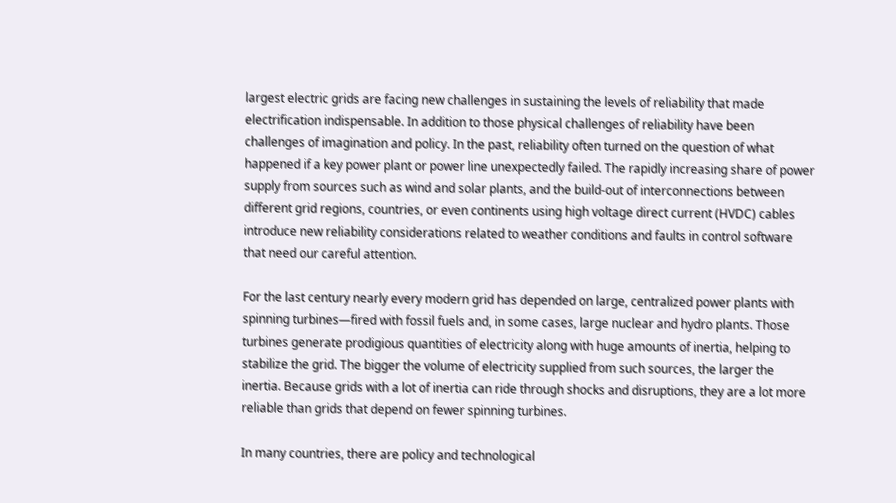largest electric grids are facing new challenges in sustaining the levels of reliability that made electrification indispensable. In addition to those physical challenges of reliability have been challenges of imagination and policy. In the past, reliability often turned on the question of what happened if a key power plant or power line unexpectedly failed. The rapidly increasing share of power supply from sources such as wind and solar plants, and the build-out of interconnections between different grid regions, countries, or even continents using high voltage direct current (HVDC) cables introduce new reliability considerations related to weather conditions and faults in control software that need our careful attention.

For the last century nearly every modern grid has depended on large, centralized power plants with spinning turbines—fired with fossil fuels and, in some cases, large nuclear and hydro plants. Those turbines generate prodigious quantities of electricity along with huge amounts of inertia, helping to stabilize the grid. The bigger the volume of electricity supplied from such sources, the larger the inertia. Because grids with a lot of inertia can ride through shocks and disruptions, they are a lot more reliable than grids that depend on fewer spinning turbines.

In many countries, there are policy and technological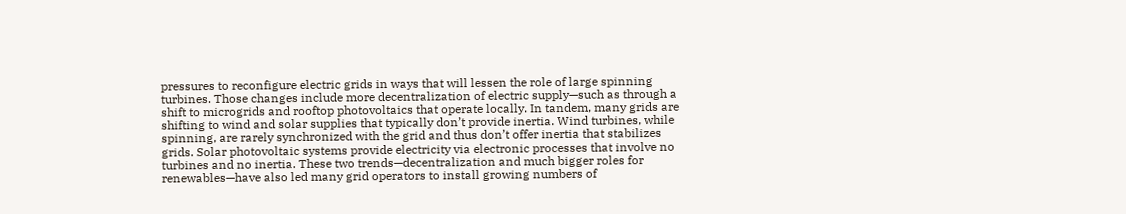pressures to reconfigure electric grids in ways that will lessen the role of large spinning turbines. Those changes include more decentralization of electric supply—such as through a shift to microgrids and rooftop photovoltaics that operate locally. In tandem, many grids are shifting to wind and solar supplies that typically don’t provide inertia. Wind turbines, while spinning, are rarely synchronized with the grid and thus don’t offer inertia that stabilizes grids. Solar photovoltaic systems provide electricity via electronic processes that involve no turbines and no inertia. These two trends—decentralization and much bigger roles for renewables—have also led many grid operators to install growing numbers of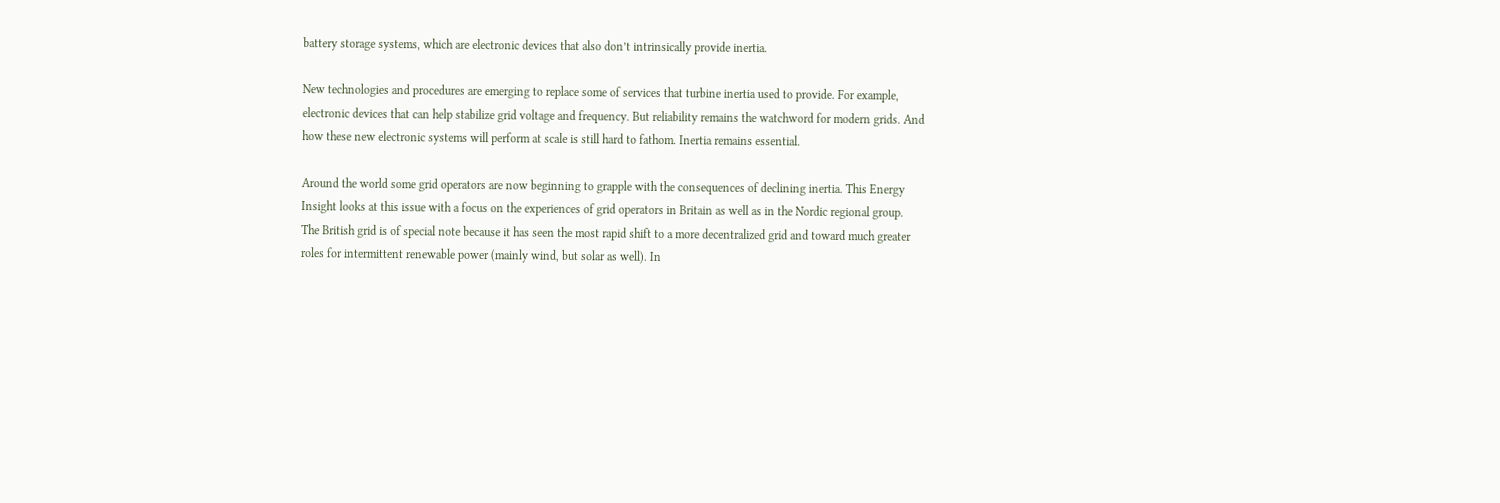battery storage systems, which are electronic devices that also don’t intrinsically provide inertia.

New technologies and procedures are emerging to replace some of services that turbine inertia used to provide. For example, electronic devices that can help stabilize grid voltage and frequency. But reliability remains the watchword for modern grids. And how these new electronic systems will perform at scale is still hard to fathom. Inertia remains essential.

Around the world some grid operators are now beginning to grapple with the consequences of declining inertia. This Energy Insight looks at this issue with a focus on the experiences of grid operators in Britain as well as in the Nordic regional group. The British grid is of special note because it has seen the most rapid shift to a more decentralized grid and toward much greater roles for intermittent renewable power (mainly wind, but solar as well). In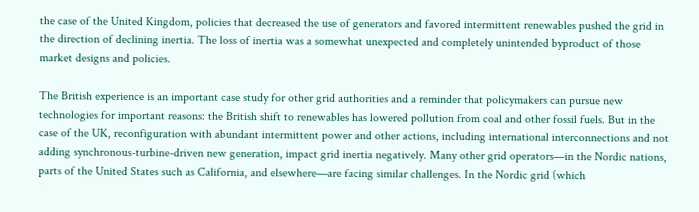the case of the United Kingdom, policies that decreased the use of generators and favored intermittent renewables pushed the grid in the direction of declining inertia. The loss of inertia was a somewhat unexpected and completely unintended byproduct of those market designs and policies.

The British experience is an important case study for other grid authorities and a reminder that policymakers can pursue new technologies for important reasons: the British shift to renewables has lowered pollution from coal and other fossil fuels. But in the case of the UK, reconfiguration with abundant intermittent power and other actions, including international interconnections and not adding synchronous-turbine-driven new generation, impact grid inertia negatively. Many other grid operators—in the Nordic nations, parts of the United States such as California, and elsewhere—are facing similar challenges. In the Nordic grid (which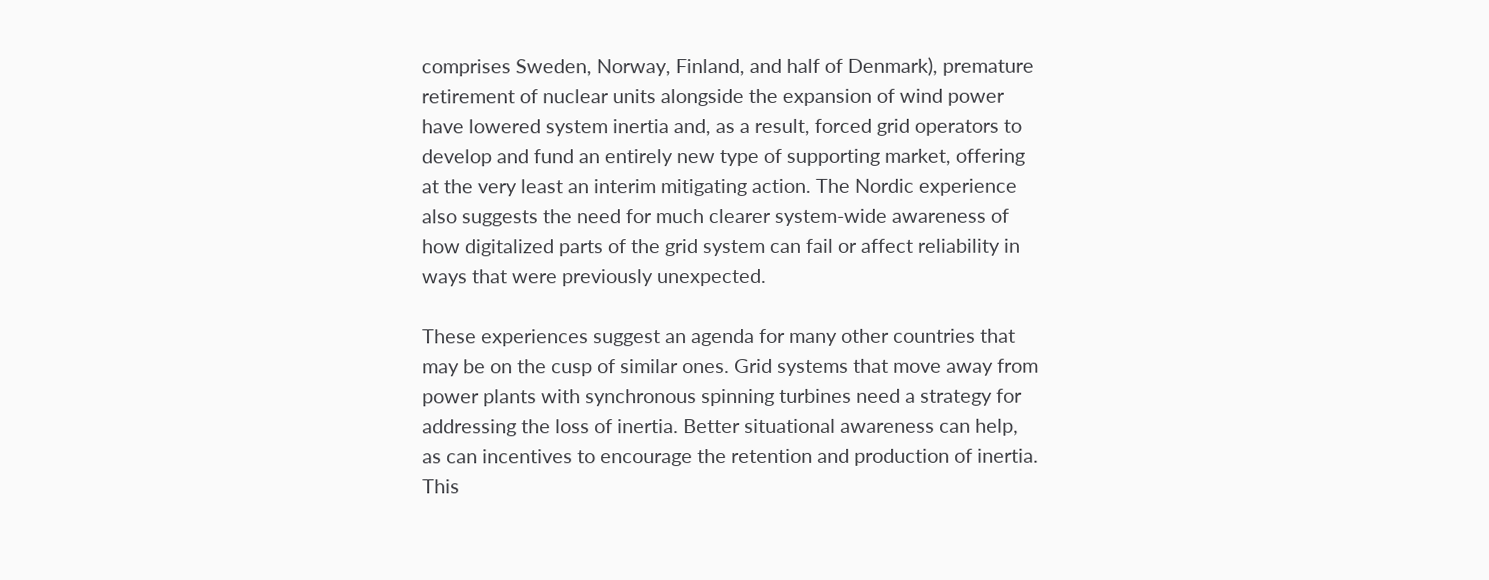comprises Sweden, Norway, Finland, and half of Denmark), premature retirement of nuclear units alongside the expansion of wind power have lowered system inertia and, as a result, forced grid operators to develop and fund an entirely new type of supporting market, offering at the very least an interim mitigating action. The Nordic experience also suggests the need for much clearer system-wide awareness of how digitalized parts of the grid system can fail or affect reliability in ways that were previously unexpected.

These experiences suggest an agenda for many other countries that may be on the cusp of similar ones. Grid systems that move away from power plants with synchronous spinning turbines need a strategy for addressing the loss of inertia. Better situational awareness can help, as can incentives to encourage the retention and production of inertia. This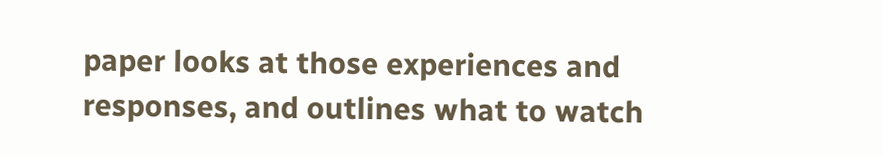paper looks at those experiences and responses, and outlines what to watch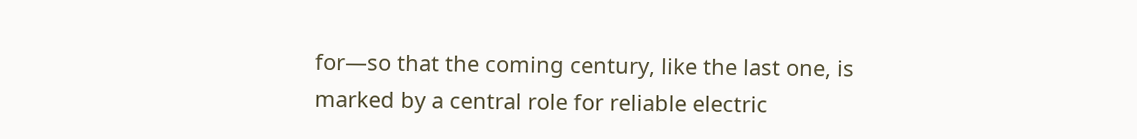for—so that the coming century, like the last one, is marked by a central role for reliable electric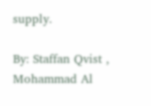supply.

By: Staffan Qvist , Mohammad Al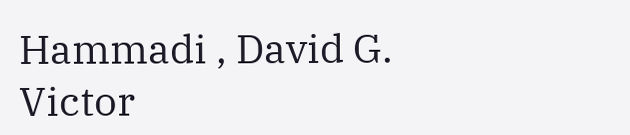Hammadi , David G. Victor